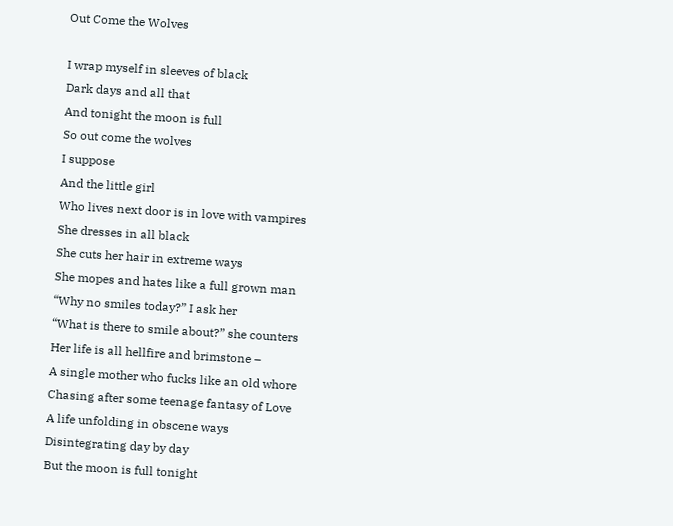Out Come the Wolves

I wrap myself in sleeves of black
Dark days and all that
And tonight the moon is full
So out come the wolves
I suppose
And the little girl
Who lives next door is in love with vampires
She dresses in all black
She cuts her hair in extreme ways
She mopes and hates like a full grown man
“Why no smiles today?” I ask her
“What is there to smile about?” she counters
Her life is all hellfire and brimstone –
A single mother who fucks like an old whore
Chasing after some teenage fantasy of Love
A life unfolding in obscene ways
Disintegrating day by day
But the moon is full tonight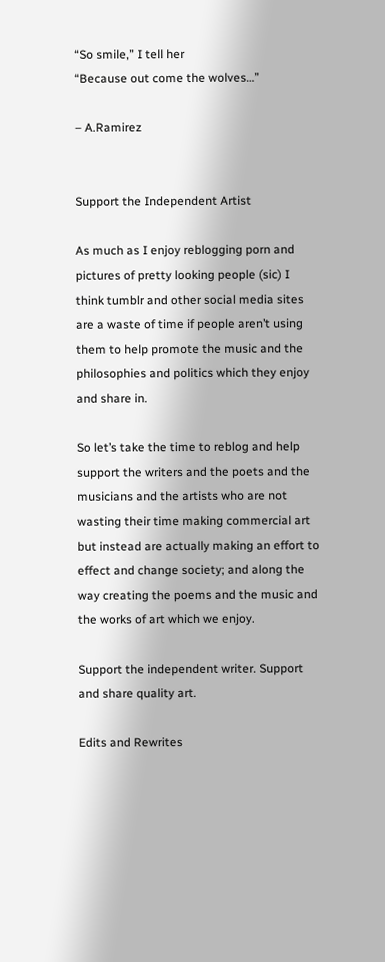“So smile,” I tell her
“Because out come the wolves…”

– A.Ramirez


Support the Independent Artist

As much as I enjoy reblogging porn and pictures of pretty looking people (sic) I think tumblr and other social media sites are a waste of time if people aren’t using them to help promote the music and the philosophies and politics which they enjoy and share in.

So let’s take the time to reblog and help support the writers and the poets and the musicians and the artists who are not wasting their time making commercial art but instead are actually making an effort to effect and change society; and along the way creating the poems and the music and the works of art which we enjoy.

Support the independent writer. Support and share quality art.

Edits and Rewrites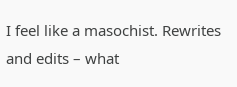I feel like a masochist. Rewrites and edits – what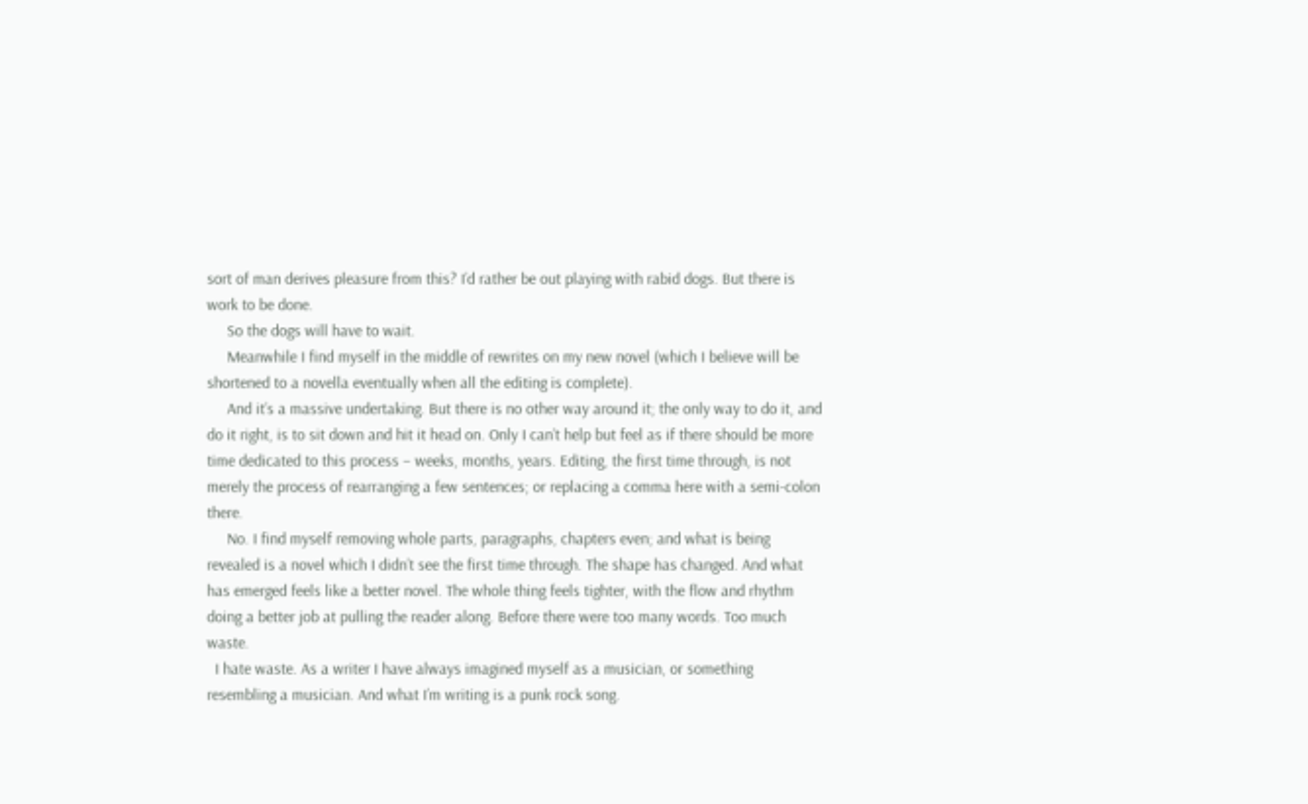sort of man derives pleasure from this? I’d rather be out playing with rabid dogs. But there is work to be done.
     So the dogs will have to wait.
     Meanwhile I find myself in the middle of rewrites on my new novel (which I believe will be shortened to a novella eventually when all the editing is complete).
     And it’s a massive undertaking. But there is no other way around it; the only way to do it, and do it right, is to sit down and hit it head on. Only I can’t help but feel as if there should be more time dedicated to this process – weeks, months, years. Editing, the first time through, is not merely the process of rearranging a few sentences; or replacing a comma here with a semi-colon there.
     No. I find myself removing whole parts, paragraphs, chapters even; and what is being revealed is a novel which I didn’t see the first time through. The shape has changed. And what has emerged feels like a better novel. The whole thing feels tighter, with the flow and rhythm doing a better job at pulling the reader along. Before there were too many words. Too much waste.
  I hate waste. As a writer I have always imagined myself as a musician, or something resembling a musician. And what I’m writing is a punk rock song.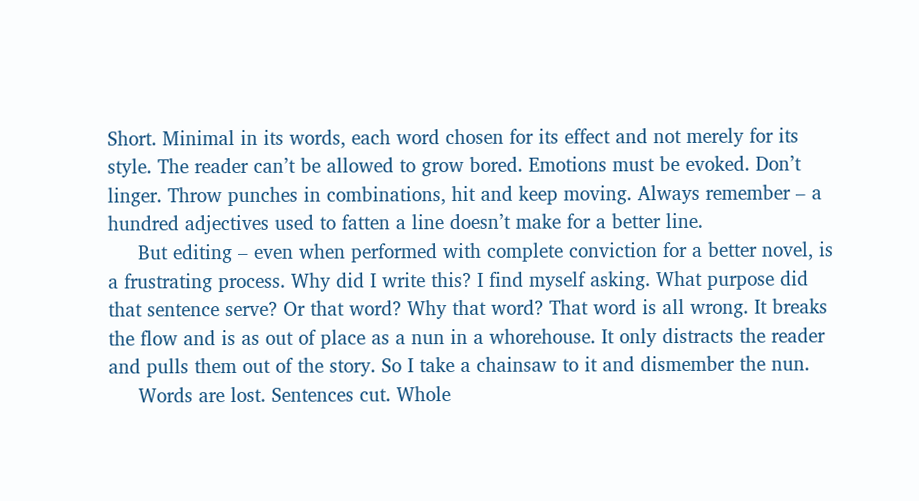Short. Minimal in its words, each word chosen for its effect and not merely for its style. The reader can’t be allowed to grow bored. Emotions must be evoked. Don’t linger. Throw punches in combinations, hit and keep moving. Always remember – a hundred adjectives used to fatten a line doesn’t make for a better line.
     But editing – even when performed with complete conviction for a better novel, is a frustrating process. Why did I write this? I find myself asking. What purpose did that sentence serve? Or that word? Why that word? That word is all wrong. It breaks the flow and is as out of place as a nun in a whorehouse. It only distracts the reader and pulls them out of the story. So I take a chainsaw to it and dismember the nun.
     Words are lost. Sentences cut. Whole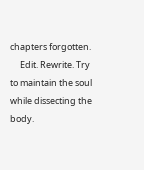chapters forgotten.
     Edit. Rewrite. Try to maintain the soul while dissecting the body.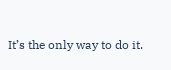It’s the only way to do it.